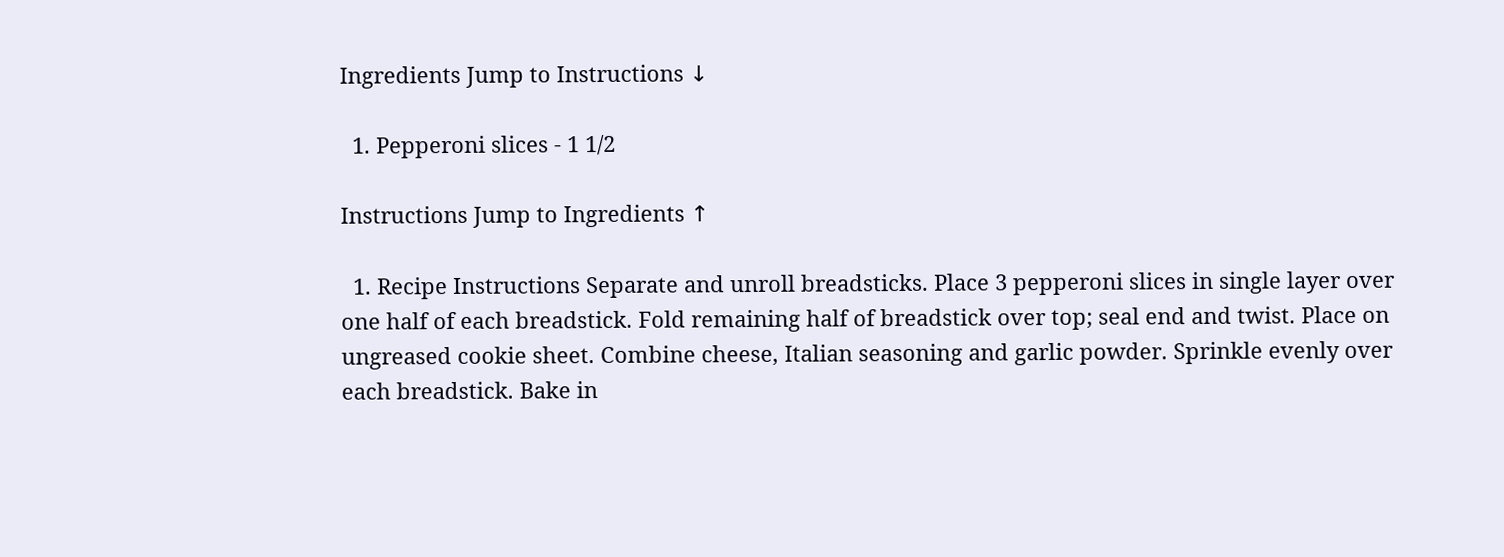Ingredients Jump to Instructions ↓

  1. Pepperoni slices - 1 1/2

Instructions Jump to Ingredients ↑

  1. Recipe Instructions Separate and unroll breadsticks. Place 3 pepperoni slices in single layer over one half of each breadstick. Fold remaining half of breadstick over top; seal end and twist. Place on ungreased cookie sheet. Combine cheese, Italian seasoning and garlic powder. Sprinkle evenly over each breadstick. Bake in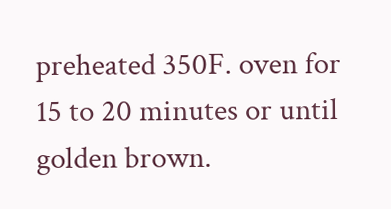preheated 350F. oven for 15 to 20 minutes or until golden brown.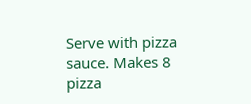Serve with pizza sauce. Makes 8 pizza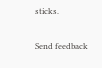sticks.


Send feedback